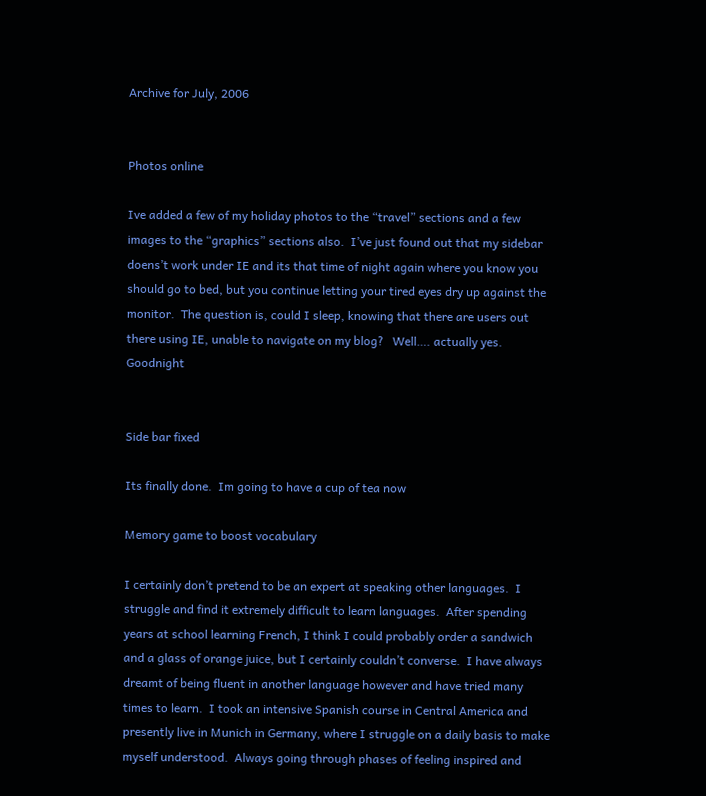Archive for July, 2006


Photos online

Ive added a few of my holiday photos to the “travel” sections and a few images to the “graphics” sections also.  I’ve just found out that my sidebar doens’t work under IE and its that time of night again where you know you should go to bed, but you continue letting your tired eyes dry up against the monitor.  The question is, could I sleep, knowing that there are users out there using IE, unable to navigate on my blog?   Well…. actually yes.   Goodnight


Side bar fixed

Its finally done.  Im going to have a cup of tea now

Memory game to boost vocabulary

I certainly don’t pretend to be an expert at speaking other languages.  I struggle and find it extremely difficult to learn languages.  After spending years at school learning French, I think I could probably order a sandwich and a glass of orange juice, but I certainly couldn’t converse.  I have always dreamt of being fluent in another language however and have tried many times to learn.  I took an intensive Spanish course in Central America and presently live in Munich in Germany, where I struggle on a daily basis to make myself understood.  Always going through phases of feeling inspired and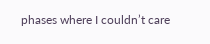phases where I couldn’t care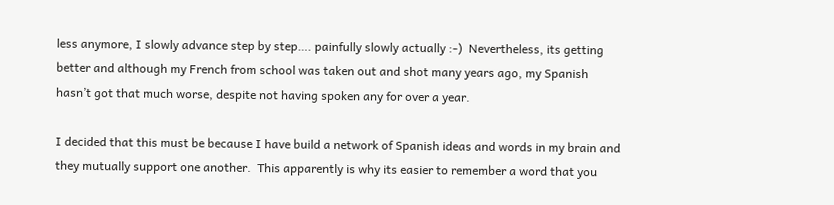less anymore, I slowly advance step by step…. painfully slowly actually :-)  Nevertheless, its getting better and although my French from school was taken out and shot many years ago, my Spanish hasn’t got that much worse, despite not having spoken any for over a year.

I decided that this must be because I have build a network of Spanish ideas and words in my brain and they mutually support one another.  This apparently is why its easier to remember a word that you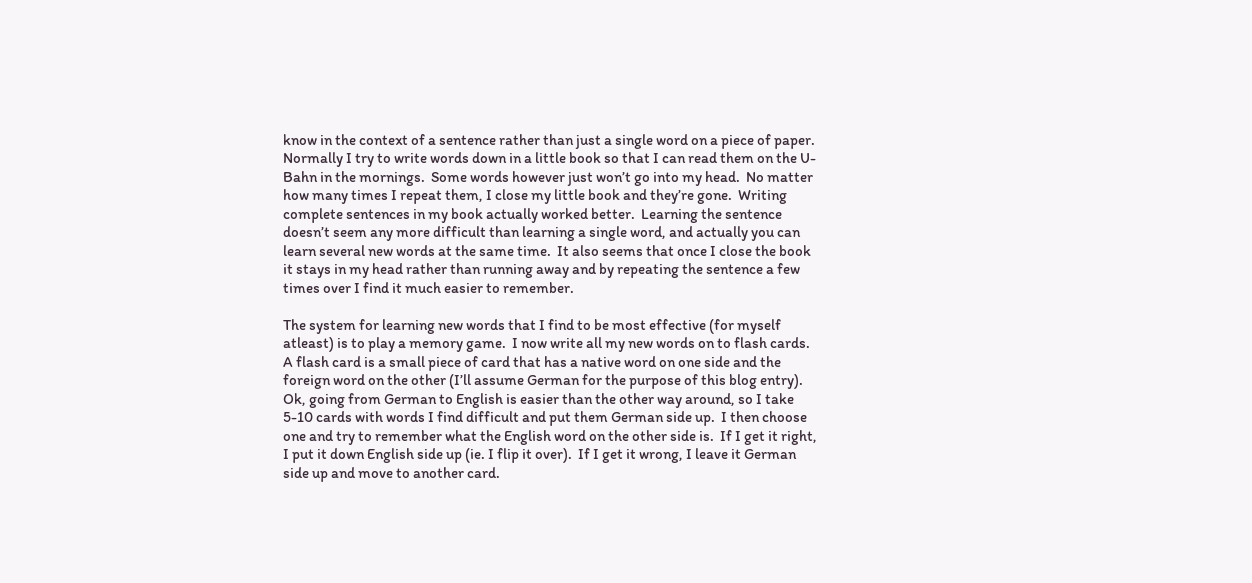know in the context of a sentence rather than just a single word on a piece of paper.  Normally I try to write words down in a little book so that I can read them on the U-Bahn in the mornings.  Some words however just won’t go into my head.  No matter how many times I repeat them, I close my little book and they’re gone.  Writing complete sentences in my book actually worked better.  Learning the sentence doesn’t seem any more difficult than learning a single word, and actually you can learn several new words at the same time.  It also seems that once I close the book it stays in my head rather than running away and by repeating the sentence a few times over I find it much easier to remember.

The system for learning new words that I find to be most effective (for myself atleast) is to play a memory game.  I now write all my new words on to flash cards.  A flash card is a small piece of card that has a native word on one side and the foreign word on the other (I’ll assume German for the purpose of this blog entry).  Ok, going from German to English is easier than the other way around, so I take 5-10 cards with words I find difficult and put them German side up.  I then choose one and try to remember what the English word on the other side is.  If I get it right, I put it down English side up (ie. I flip it over).  If I get it wrong, I leave it German side up and move to another card.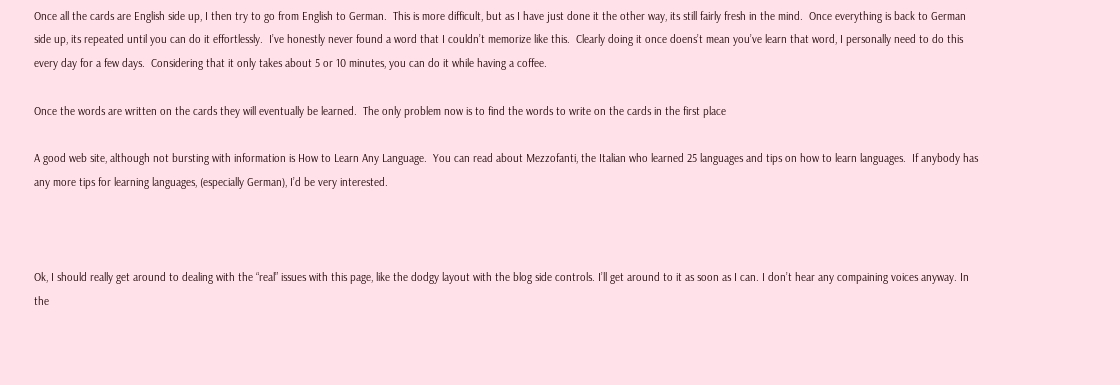Once all the cards are English side up, I then try to go from English to German.  This is more difficult, but as I have just done it the other way, its still fairly fresh in the mind.  Once everything is back to German side up, its repeated until you can do it effortlessly.  I’ve honestly never found a word that I couldn’t memorize like this.  Clearly doing it once doens’t mean you’ve learn that word, I personally need to do this every day for a few days.  Considering that it only takes about 5 or 10 minutes, you can do it while having a coffee.

Once the words are written on the cards they will eventually be learned.  The only problem now is to find the words to write on the cards in the first place

A good web site, although not bursting with information is How to Learn Any Language.  You can read about Mezzofanti, the Italian who learned 25 languages and tips on how to learn languages.  If anybody has any more tips for learning languages, (especially German), I’d be very interested.



Ok, I should really get around to dealing with the “real” issues with this page, like the dodgy layout with the blog side controls. I’ll get around to it as soon as I can. I don’t hear any compaining voices anyway. In the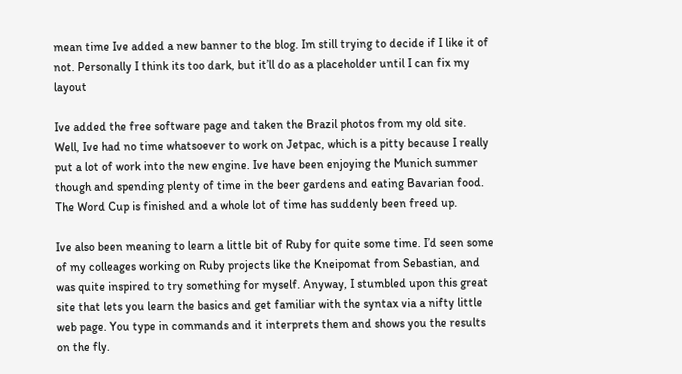mean time Ive added a new banner to the blog. Im still trying to decide if I like it of not. Personally I think its too dark, but it’ll do as a placeholder until I can fix my layout

Ive added the free software page and taken the Brazil photos from my old site.
Well, Ive had no time whatsoever to work on Jetpac, which is a pitty because I really put a lot of work into the new engine. Ive have been enjoying the Munich summer though and spending plenty of time in the beer gardens and eating Bavarian food. The Word Cup is finished and a whole lot of time has suddenly been freed up.

Ive also been meaning to learn a little bit of Ruby for quite some time. I’d seen some of my colleages working on Ruby projects like the Kneipomat from Sebastian, and was quite inspired to try something for myself. Anyway, I stumbled upon this great site that lets you learn the basics and get familiar with the syntax via a nifty little web page. You type in commands and it interprets them and shows you the results on the fly.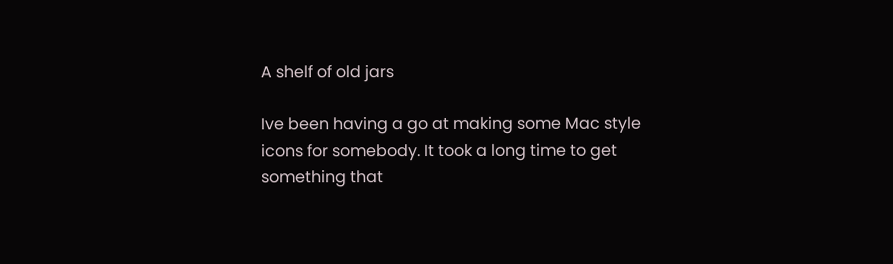A shelf of old jars

Ive been having a go at making some Mac style icons for somebody. It took a long time to get something that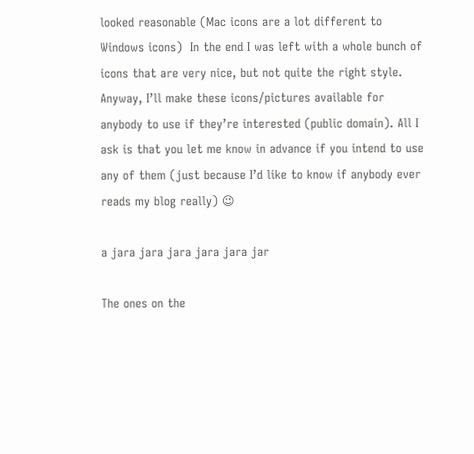looked reasonable (Mac icons are a lot different to Windows icons)  In the end I was left with a whole bunch of icons that are very nice, but not quite the right style. Anyway, I’ll make these icons/pictures available for anybody to use if they’re interested (public domain). All I ask is that you let me know in advance if you intend to use any of them (just because I’d like to know if anybody ever reads my blog really) 😉

a jara jara jara jara jara jar

The ones on the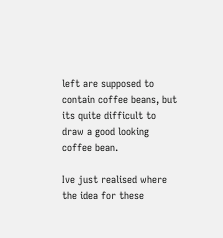left are supposed to contain coffee beans, but its quite difficult to draw a good looking coffee bean.

Ive just realised where the idea for these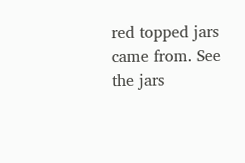red topped jars came from. See the jars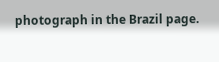photograph in the Brazil page.